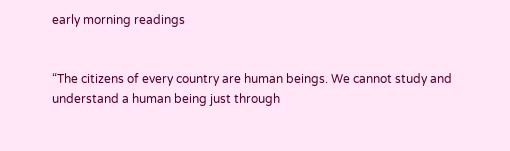early morning readings


“The citizens of every country are human beings. We cannot study and understand a human being just through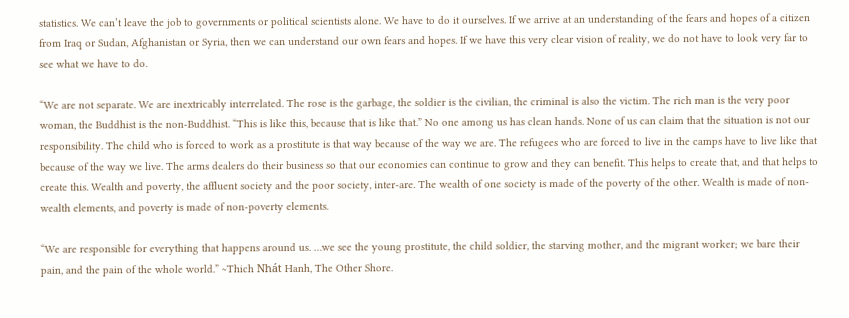statistics. We can’t leave the job to governments or political scientists alone. We have to do it ourselves. If we arrive at an understanding of the fears and hopes of a citizen from Iraq or Sudan, Afghanistan or Syria, then we can understand our own fears and hopes. If we have this very clear vision of reality, we do not have to look very far to see what we have to do.

“We are not separate. We are inextricably interrelated. The rose is the garbage, the soldier is the civilian, the criminal is also the victim. The rich man is the very poor woman, the Buddhist is the non-Buddhist. “This is like this, because that is like that.” No one among us has clean hands. None of us can claim that the situation is not our responsibility. The child who is forced to work as a prostitute is that way because of the way we are. The refugees who are forced to live in the camps have to live like that because of the way we live. The arms dealers do their business so that our economies can continue to grow and they can benefit. This helps to create that, and that helps to create this. Wealth and poverty, the affluent society and the poor society, inter-are. The wealth of one society is made of the poverty of the other. Wealth is made of non-wealth elements, and poverty is made of non-poverty elements.

“We are responsible for everything that happens around us. …we see the young prostitute, the child soldier, the starving mother, and the migrant worker; we bare their pain, and the pain of the whole world.” ~Thich Nhát Hanh, The Other Shore.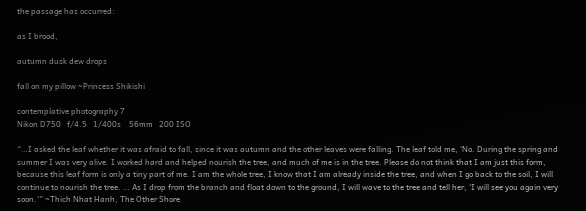the passage has occurred:

as I brood,

autumn dusk dew drops

fall on my pillow ~Princess Shikishi

contemplative photography 7
Nikon D750   f/4.5   1/400s    56mm   200 ISO

“…I asked the leaf whether it was afraid to fall, since it was autumn and the other leaves were falling. The leaf told me, ‘No. During the spring and summer I was very alive. I worked hard and helped nourish the tree, and much of me is in the tree. Please do not think that I am just this form, because this leaf form is only a tiny part of me. I am the whole tree, I know that I am already inside the tree, and when I go back to the soil, I will continue to nourish the tree. … As I drop from the branch and float down to the ground, I will wave to the tree and tell her, ‘I will see you again very soon.'” ~Thich Nhat Hanh, The Other Shore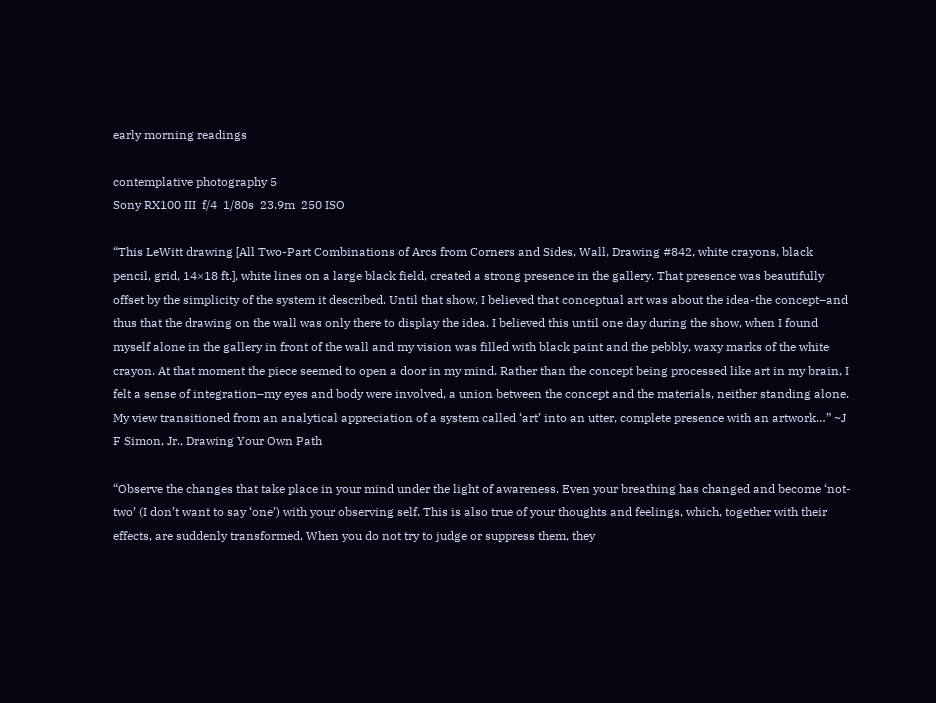early morning readings

contemplative photography 5
Sony RX100 III  f/4  1/80s  23.9m  250 ISO

“This LeWitt drawing [All Two-Part Combinations of Arcs from Corners and Sides, Wall, Drawing #842, white crayons, black pencil, grid, 14×18 ft.], white lines on a large black field, created a strong presence in the gallery. That presence was beautifully offset by the simplicity of the system it described. Until that show, I believed that conceptual art was about the idea-the concept–and thus that the drawing on the wall was only there to display the idea. I believed this until one day during the show, when I found myself alone in the gallery in front of the wall and my vision was filled with black paint and the pebbly, waxy marks of the white crayon. At that moment the piece seemed to open a door in my mind. Rather than the concept being processed like art in my brain, I felt a sense of integration–my eyes and body were involved, a union between the concept and the materials, neither standing alone. My view transitioned from an analytical appreciation of a system called ‘art’ into an utter, complete presence with an artwork…” ~J F Simon, Jr., Drawing Your Own Path

“Observe the changes that take place in your mind under the light of awareness. Even your breathing has changed and become ‘not-two’ (I don’t want to say ‘one’) with your observing self. This is also true of your thoughts and feelings, which, together with their effects, are suddenly transformed. When you do not try to judge or suppress them, they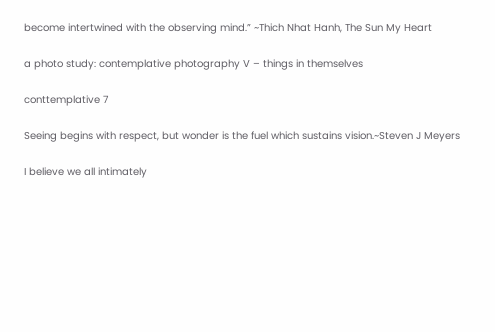become intertwined with the observing mind.” ~Thich Nhat Hanh, The Sun My Heart

a photo study: contemplative photography V – things in themselves

conttemplative 7

Seeing begins with respect, but wonder is the fuel which sustains vision.~Steven J Meyers

I believe we all intimately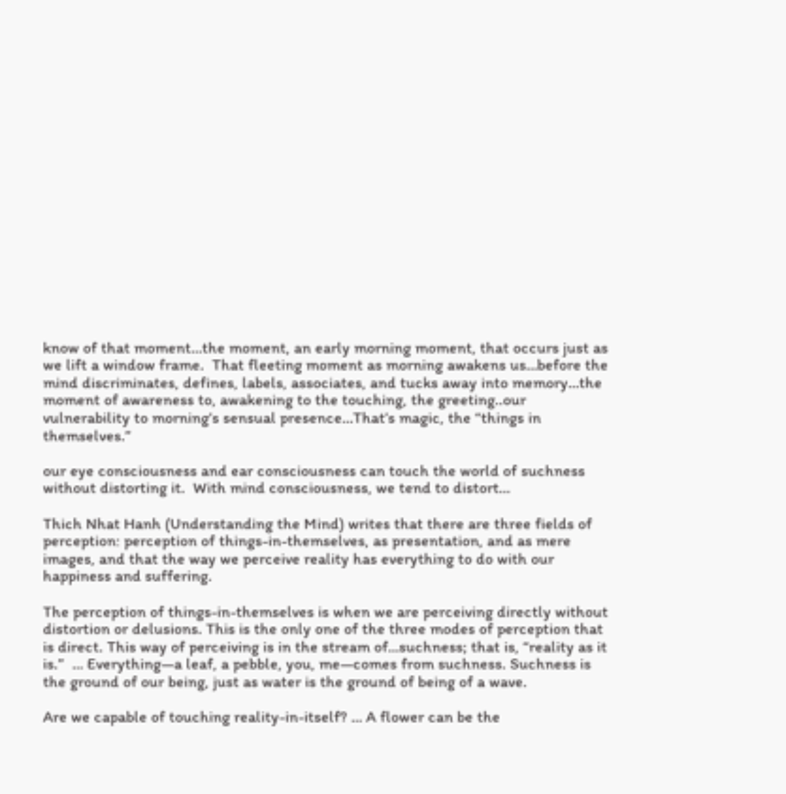know of that moment…the moment, an early morning moment, that occurs just as we lift a window frame.  That fleeting moment as morning awakens us…before the mind discriminates, defines, labels, associates, and tucks away into memory…the moment of awareness to, awakening to the touching, the greeting..our vulnerability to morning’s sensual presence…That’s magic, the “things in themselves.”

our eye consciousness and ear consciousness can touch the world of suchness without distorting it.  With mind consciousness, we tend to distort…

Thich Nhat Hanh (Understanding the Mind) writes that there are three fields of perception: perception of things-in-themselves, as presentation, and as mere images, and that the way we perceive reality has everything to do with our happiness and suffering.

The perception of things-in-themselves is when we are perceiving directly without distortion or delusions. This is the only one of the three modes of perception that is direct. This way of perceiving is in the stream of…suchness; that is, “reality as it is.”  … Everything—a leaf, a pebble, you, me—comes from suchness. Suchness is the ground of our being, just as water is the ground of being of a wave.

Are we capable of touching reality-in-itself? … A flower can be the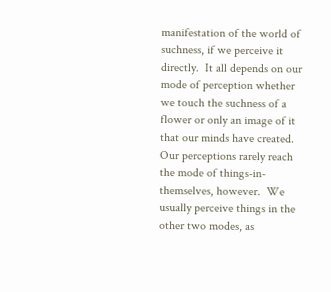manifestation of the world of suchness, if we perceive it directly.  It all depends on our mode of perception whether we touch the suchness of a flower or only an image of it that our minds have created. Our perceptions rarely reach the mode of things-in-themselves, however.  We usually perceive things in the other two modes, as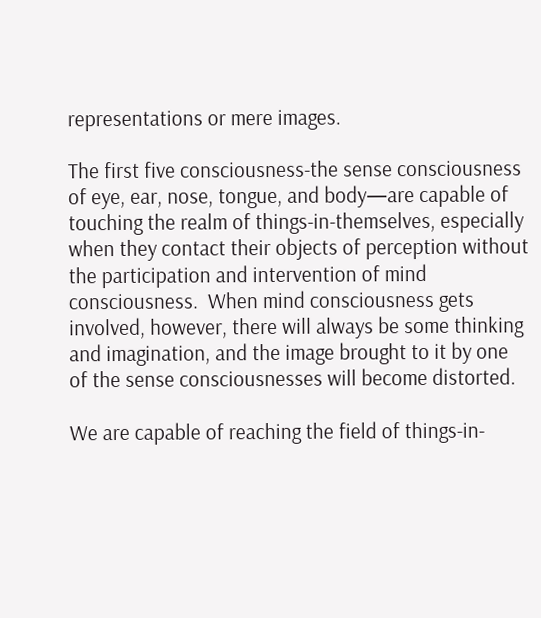representations or mere images.

The first five consciousness-the sense consciousness of eye, ear, nose, tongue, and body—are capable of touching the realm of things-in-themselves, especially when they contact their objects of perception without the participation and intervention of mind consciousness.  When mind consciousness gets involved, however, there will always be some thinking and imagination, and the image brought to it by one of the sense consciousnesses will become distorted.

We are capable of reaching the field of things-in-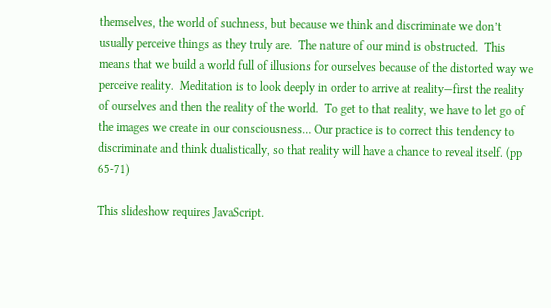themselves, the world of suchness, but because we think and discriminate we don’t usually perceive things as they truly are.  The nature of our mind is obstructed.  This means that we build a world full of illusions for ourselves because of the distorted way we perceive reality.  Meditation is to look deeply in order to arrive at reality—first the reality of ourselves and then the reality of the world.  To get to that reality, we have to let go of the images we create in our consciousness… Our practice is to correct this tendency to discriminate and think dualistically, so that reality will have a chance to reveal itself. (pp 65-71)

This slideshow requires JavaScript.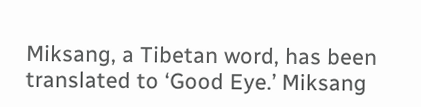Miksang, a Tibetan word, has been translated to ‘Good Eye.’ Miksang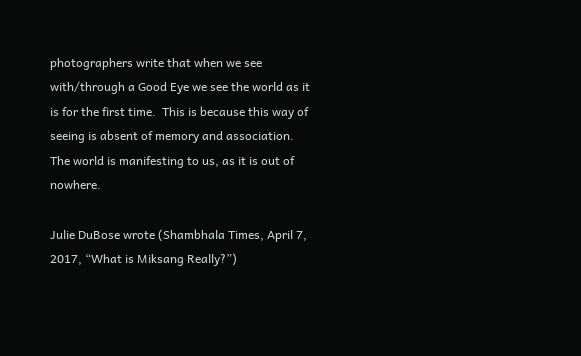photographers write that when we see with/through a Good Eye we see the world as it is for the first time.  This is because this way of seeing is absent of memory and association.  The world is manifesting to us, as it is out of nowhere.

Julie DuBose wrote (Shambhala Times, April 7, 2017, “What is Miksang Really?”)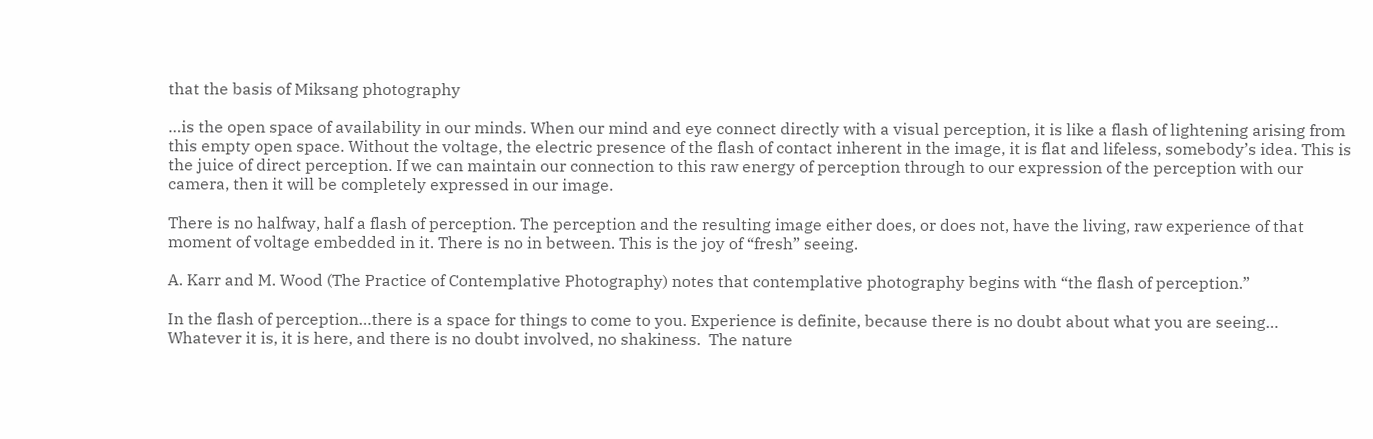that the basis of Miksang photography

…is the open space of availability in our minds. When our mind and eye connect directly with a visual perception, it is like a flash of lightening arising from this empty open space. Without the voltage, the electric presence of the flash of contact inherent in the image, it is flat and lifeless, somebody’s idea. This is the juice of direct perception. If we can maintain our connection to this raw energy of perception through to our expression of the perception with our camera, then it will be completely expressed in our image.

There is no halfway, half a flash of perception. The perception and the resulting image either does, or does not, have the living, raw experience of that moment of voltage embedded in it. There is no in between. This is the joy of “fresh” seeing.

A. Karr and M. Wood (The Practice of Contemplative Photography) notes that contemplative photography begins with “the flash of perception.”

In the flash of perception…there is a space for things to come to you. Experience is definite, because there is no doubt about what you are seeing… Whatever it is, it is here, and there is no doubt involved, no shakiness.  The nature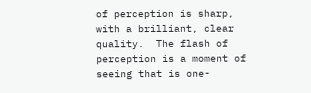of perception is sharp, with a brilliant, clear quality.  The flash of perception is a moment of seeing that is one-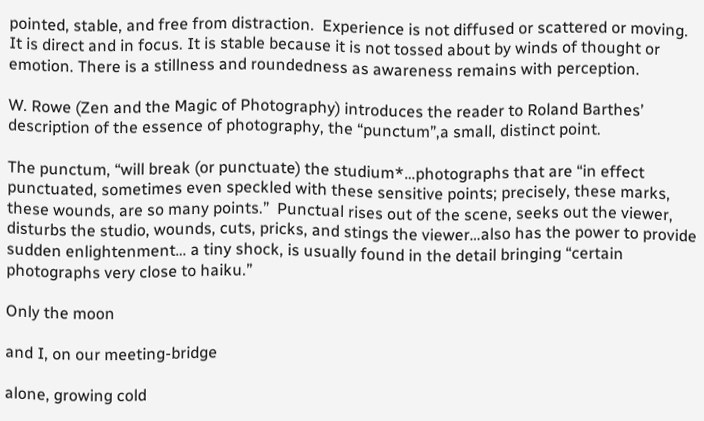pointed, stable, and free from distraction.  Experience is not diffused or scattered or moving. It is direct and in focus. It is stable because it is not tossed about by winds of thought or emotion. There is a stillness and roundedness as awareness remains with perception.

W. Rowe (Zen and the Magic of Photography) introduces the reader to Roland Barthes’ description of the essence of photography, the “punctum”,a small, distinct point.

The punctum, “will break (or punctuate) the studium*…photographs that are “in effect punctuated, sometimes even speckled with these sensitive points; precisely, these marks, these wounds, are so many points.”  Punctual rises out of the scene, seeks out the viewer, disturbs the studio, wounds, cuts, pricks, and stings the viewer…also has the power to provide sudden enlightenment… a tiny shock, is usually found in the detail bringing “certain photographs very close to haiku.”

Only the moon

and I, on our meeting-bridge

alone, growing cold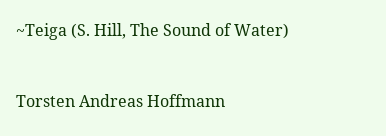~Teiga (S. Hill, The Sound of Water)


Torsten Andreas Hoffmann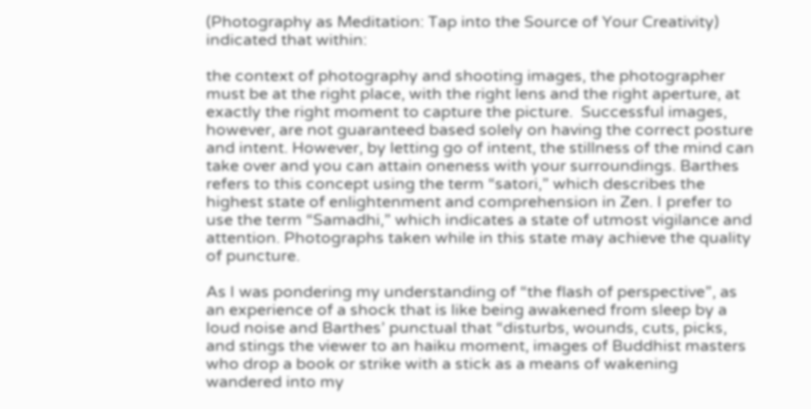(Photography as Meditation: Tap into the Source of Your Creativity) indicated that within:

the context of photography and shooting images, the photographer must be at the right place, with the right lens and the right aperture, at exactly the right moment to capture the picture.  Successful images, however, are not guaranteed based solely on having the correct posture and intent. However, by letting go of intent, the stillness of the mind can take over and you can attain oneness with your surroundings. Barthes refers to this concept using the term “satori,” which describes the highest state of enlightenment and comprehension in Zen. I prefer to use the term “Samadhi,” which indicates a state of utmost vigilance and attention. Photographs taken while in this state may achieve the quality of puncture.

As I was pondering my understanding of “the flash of perspective”, as an experience of a shock that is like being awakened from sleep by a loud noise and Barthes’ punctual that “disturbs, wounds, cuts, picks, and stings the viewer to an haiku moment, images of Buddhist masters who drop a book or strike with a stick as a means of wakening wandered into my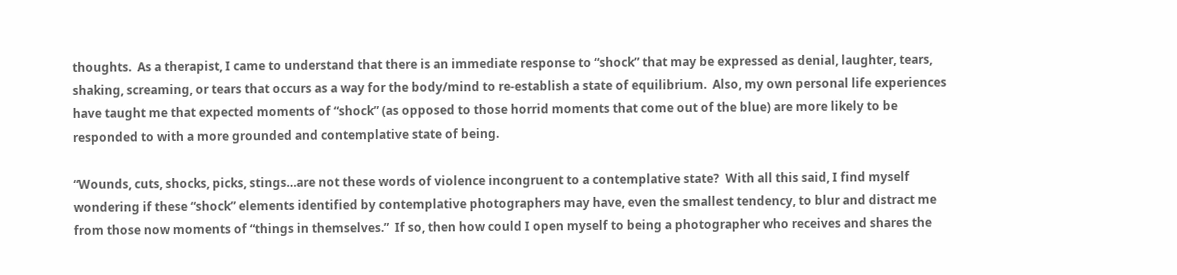thoughts.  As a therapist, I came to understand that there is an immediate response to “shock” that may be expressed as denial, laughter, tears, shaking, screaming, or tears that occurs as a way for the body/mind to re-establish a state of equilibrium.  Also, my own personal life experiences have taught me that expected moments of “shock” (as opposed to those horrid moments that come out of the blue) are more likely to be responded to with a more grounded and contemplative state of being.

“Wounds, cuts, shocks, picks, stings…are not these words of violence incongruent to a contemplative state?  With all this said, I find myself wondering if these “shock” elements identified by contemplative photographers may have, even the smallest tendency, to blur and distract me from those now moments of “things in themselves.”  If so, then how could I open myself to being a photographer who receives and shares the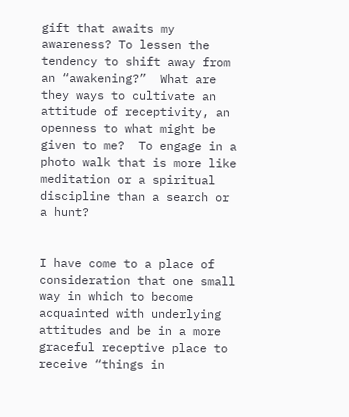gift that awaits my awareness? To lessen the tendency to shift away from an “awakening?”  What are they ways to cultivate an attitude of receptivity, an openness to what might be given to me?  To engage in a photo walk that is more like meditation or a spiritual discipline than a search or a hunt?


I have come to a place of consideration that one small way in which to become acquainted with underlying attitudes and be in a more graceful receptive place to receive “things in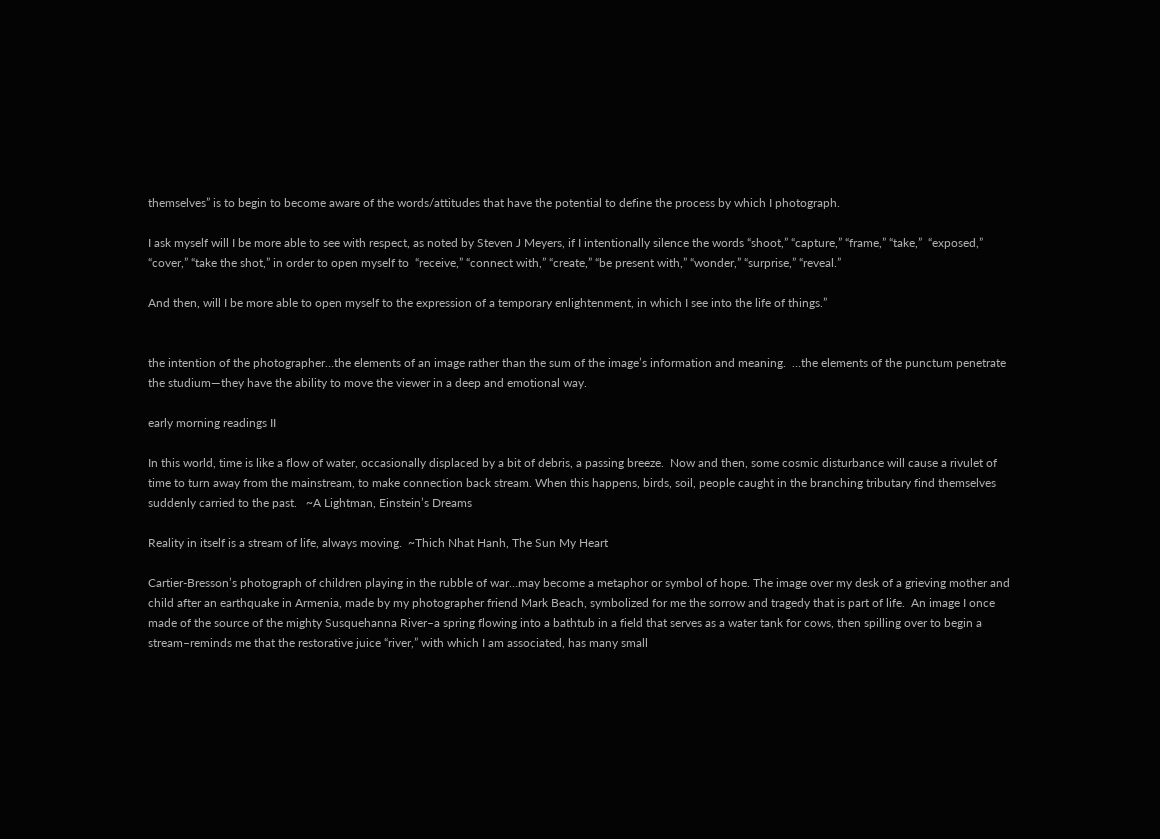themselves” is to begin to become aware of the words/attitudes that have the potential to define the process by which I photograph.

I ask myself will I be more able to see with respect, as noted by Steven J Meyers, if I intentionally silence the words “shoot,” “capture,” “frame,” “take,”  “exposed,” “cover,” “take the shot,” in order to open myself to  “receive,” “connect with,” “create,” “be present with,” “wonder,” “surprise,” “reveal.”

And then, will I be more able to open myself to the expression of a temporary enlightenment, in which I see into the life of things.”


the intention of the photographer…the elements of an image rather than the sum of the image’s information and meaning.  …the elements of the punctum penetrate the studium—they have the ability to move the viewer in a deep and emotional way.

early morning readings II

In this world, time is like a flow of water, occasionally displaced by a bit of debris, a passing breeze.  Now and then, some cosmic disturbance will cause a rivulet of time to turn away from the mainstream, to make connection back stream. When this happens, birds, soil, people caught in the branching tributary find themselves suddenly carried to the past.   ~A Lightman, Einstein’s Dreams

Reality in itself is a stream of life, always moving.  ~Thich Nhat Hanh, The Sun My Heart

Cartier-Bresson’s photograph of children playing in the rubble of war…may become a metaphor or symbol of hope. The image over my desk of a grieving mother and child after an earthquake in Armenia, made by my photographer friend Mark Beach, symbolized for me the sorrow and tragedy that is part of life.  An image I once made of the source of the mighty Susquehanna River–a spring flowing into a bathtub in a field that serves as a water tank for cows, then spilling over to begin a stream–reminds me that the restorative juice “river,” with which I am associated, has many small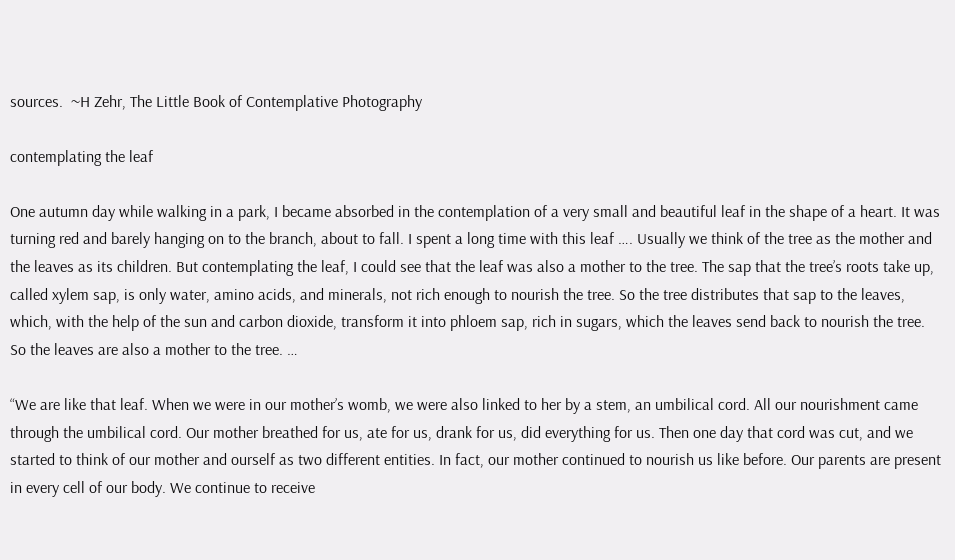sources.  ~H Zehr, The Little Book of Contemplative Photography

contemplating the leaf

One autumn day while walking in a park, I became absorbed in the contemplation of a very small and beautiful leaf in the shape of a heart. It was turning red and barely hanging on to the branch, about to fall. I spent a long time with this leaf …. Usually we think of the tree as the mother and the leaves as its children. But contemplating the leaf, I could see that the leaf was also a mother to the tree. The sap that the tree’s roots take up, called xylem sap, is only water, amino acids, and minerals, not rich enough to nourish the tree. So the tree distributes that sap to the leaves, which, with the help of the sun and carbon dioxide, transform it into phloem sap, rich in sugars, which the leaves send back to nourish the tree. So the leaves are also a mother to the tree. …

“We are like that leaf. When we were in our mother’s womb, we were also linked to her by a stem, an umbilical cord. All our nourishment came through the umbilical cord. Our mother breathed for us, ate for us, drank for us, did everything for us. Then one day that cord was cut, and we started to think of our mother and ourself as two different entities. In fact, our mother continued to nourish us like before. Our parents are present in every cell of our body. We continue to receive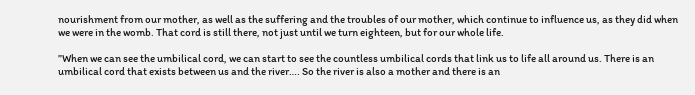nourishment from our mother, as well as the suffering and the troubles of our mother, which continue to influence us, as they did when we were in the womb. That cord is still there, not just until we turn eighteen, but for our whole life.

”When we can see the umbilical cord, we can start to see the countless umbilical cords that link us to life all around us. There is an umbilical cord that exists between us and the river…. So the river is also a mother and there is an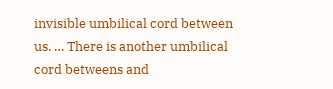invisible umbilical cord between us. … There is another umbilical cord betweens and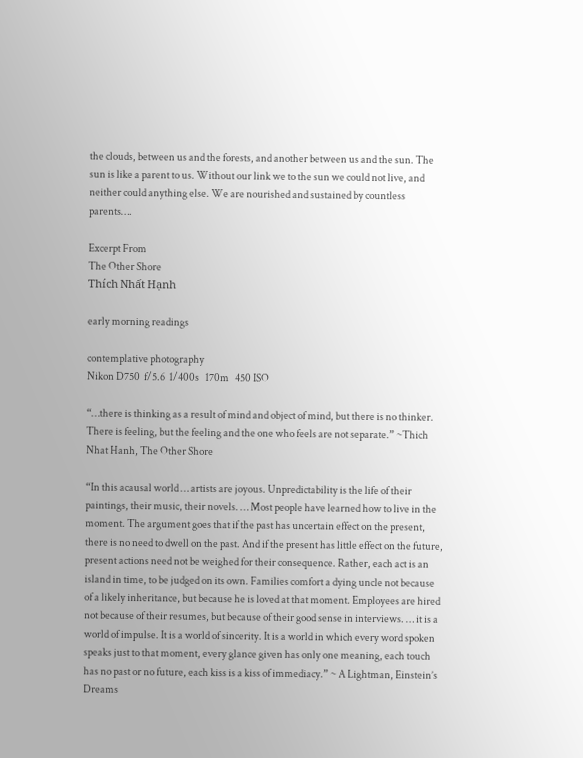the clouds, between us and the forests, and another between us and the sun. The sun is like a parent to us. Without our link we to the sun we could not live, and neither could anything else. We are nourished and sustained by countless parents….

Excerpt From
The Other Shore
Thích Nhất Hạnh

early morning readings

contemplative photography
Nikon D750  f/5.6  1/400s   170m   450 ISO

“…there is thinking as a result of mind and object of mind, but there is no thinker. There is feeling, but the feeling and the one who feels are not separate.” ~Thich Nhat Hanh, The Other Shore

“In this acausal world … artists are joyous. Unpredictability is the life of their paintings, their music, their novels. … Most people have learned how to live in the moment. The argument goes that if the past has uncertain effect on the present, there is no need to dwell on the past. And if the present has little effect on the future, present actions need not be weighed for their consequence. Rather, each act is an island in time, to be judged on its own. Families comfort a dying uncle not because of a likely inheritance, but because he is loved at that moment. Employees are hired not because of their resumes, but because of their good sense in interviews. … it is a world of impulse. It is a world of sincerity. It is a world in which every word spoken speaks just to that moment, every glance given has only one meaning, each touch has no past or no future, each kiss is a kiss of immediacy.” ~ A Lightman, Einstein’s Dreams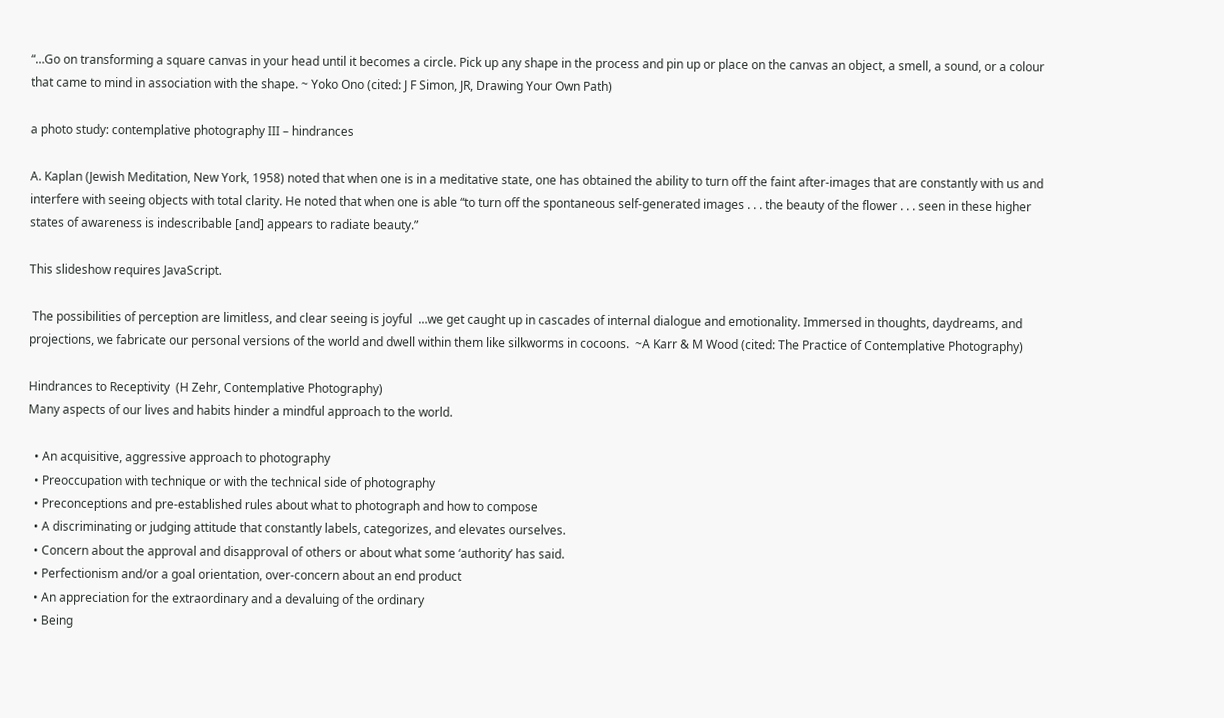“…Go on transforming a square canvas in your head until it becomes a circle. Pick up any shape in the process and pin up or place on the canvas an object, a smell, a sound, or a colour that came to mind in association with the shape. ~ Yoko Ono (cited: J F Simon, JR, Drawing Your Own Path)

a photo study: contemplative photography III – hindrances

A. Kaplan (Jewish Meditation, New York, 1958) noted that when one is in a meditative state, one has obtained the ability to turn off the faint after-images that are constantly with us and interfere with seeing objects with total clarity. He noted that when one is able “to turn off the spontaneous self-generated images . . . the beauty of the flower . . . seen in these higher states of awareness is indescribable [and] appears to radiate beauty.”

This slideshow requires JavaScript.

 The possibilities of perception are limitless, and clear seeing is joyful  …we get caught up in cascades of internal dialogue and emotionality. Immersed in thoughts, daydreams, and projections, we fabricate our personal versions of the world and dwell within them like silkworms in cocoons.  ~A Karr & M Wood (cited: The Practice of Contemplative Photography)

Hindrances to Receptivity  (H Zehr, Contemplative Photography)
Many aspects of our lives and habits hinder a mindful approach to the world.

  • An acquisitive, aggressive approach to photography
  • Preoccupation with technique or with the technical side of photography
  • Preconceptions and pre-established rules about what to photograph and how to compose
  • A discriminating or judging attitude that constantly labels, categorizes, and elevates ourselves.
  • Concern about the approval and disapproval of others or about what some ‘authority’ has said.
  • Perfectionism and/or a goal orientation, over-concern about an end product
  • An appreciation for the extraordinary and a devaluing of the ordinary
  • Being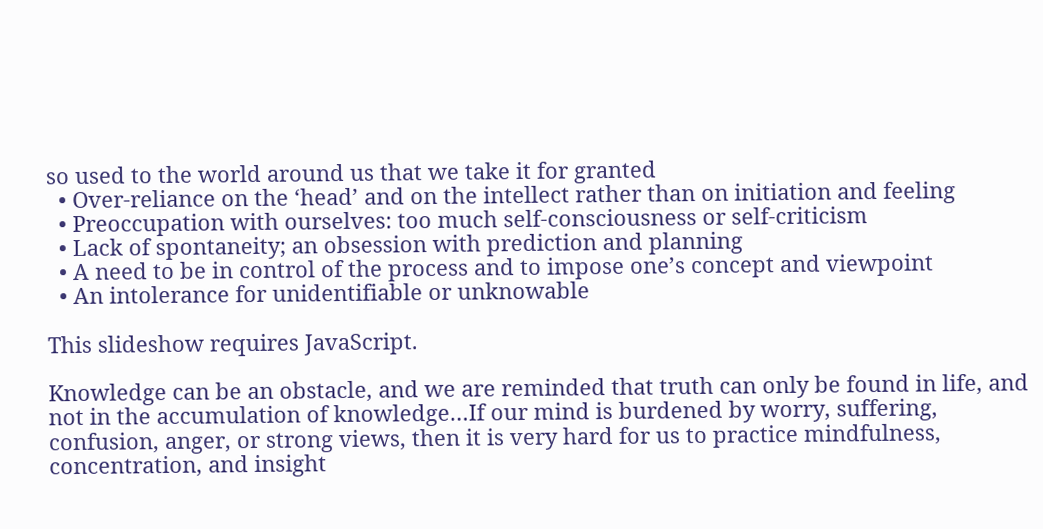so used to the world around us that we take it for granted
  • Over-reliance on the ‘head’ and on the intellect rather than on initiation and feeling
  • Preoccupation with ourselves: too much self-consciousness or self-criticism
  • Lack of spontaneity; an obsession with prediction and planning
  • A need to be in control of the process and to impose one’s concept and viewpoint
  • An intolerance for unidentifiable or unknowable

This slideshow requires JavaScript.

Knowledge can be an obstacle, and we are reminded that truth can only be found in life, and not in the accumulation of knowledge…If our mind is burdened by worry, suffering, confusion, anger, or strong views, then it is very hard for us to practice mindfulness, concentration, and insight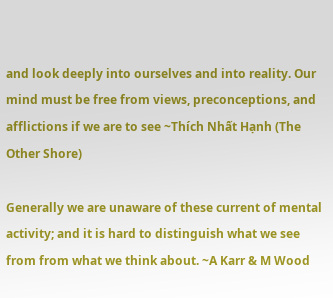and look deeply into ourselves and into reality. Our mind must be free from views, preconceptions, and afflictions if we are to see ~Thích Nhất Hạnh (The Other Shore)

Generally we are unaware of these current of mental activity; and it is hard to distinguish what we see from from what we think about. ~A Karr & M Wood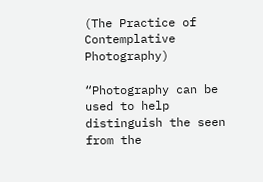(The Practice of Contemplative Photography)

“Photography can be used to help distinguish the seen from the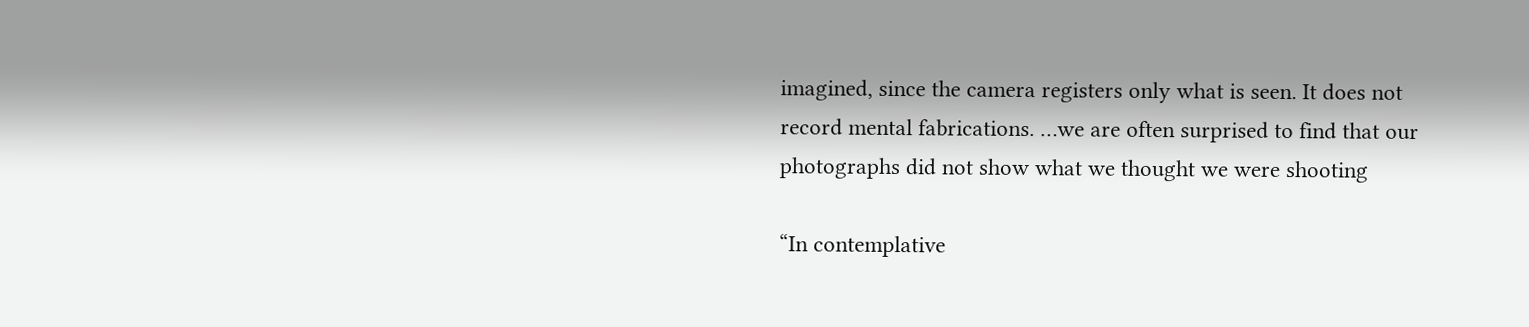imagined, since the camera registers only what is seen. It does not record mental fabrications. …we are often surprised to find that our photographs did not show what we thought we were shooting

“In contemplative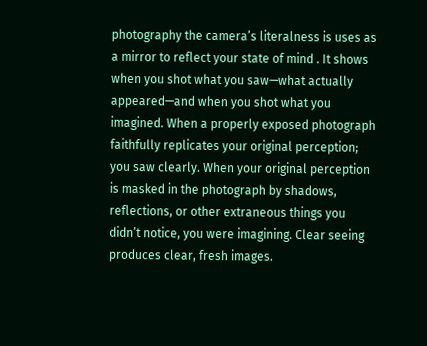photography the camera’s literalness is uses as a mirror to reflect your state of mind . It shows when you shot what you saw—what actually appeared—and when you shot what you imagined. When a properly exposed photograph faithfully replicates your original perception; you saw clearly. When your original perception is masked in the photograph by shadows, reflections, or other extraneous things you didn’t notice, you were imagining. Clear seeing produces clear, fresh images.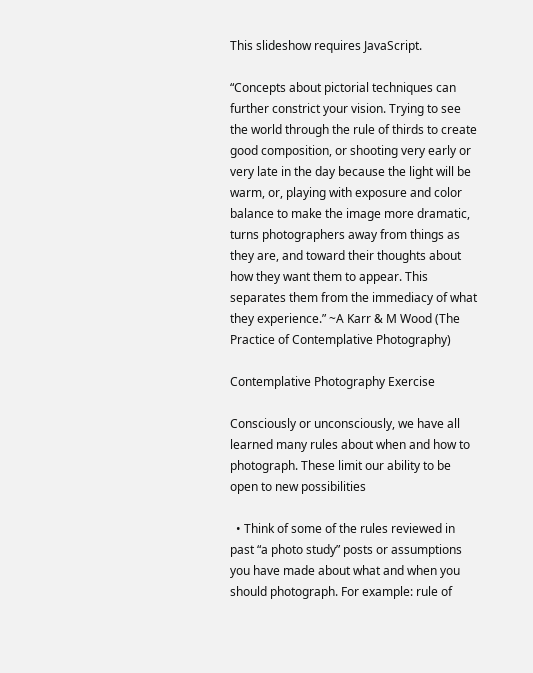This slideshow requires JavaScript.

“Concepts about pictorial techniques can further constrict your vision. Trying to see the world through the rule of thirds to create good composition, or shooting very early or very late in the day because the light will be warm, or, playing with exposure and color balance to make the image more dramatic, turns photographers away from things as they are, and toward their thoughts about how they want them to appear. This separates them from the immediacy of what they experience.” ~A Karr & M Wood (The Practice of Contemplative Photography)

Contemplative Photography Exercise

Consciously or unconsciously, we have all learned many rules about when and how to photograph. These limit our ability to be open to new possibilities

  • Think of some of the rules reviewed in past “a photo study” posts or assumptions you have made about what and when you should photograph. For example: rule of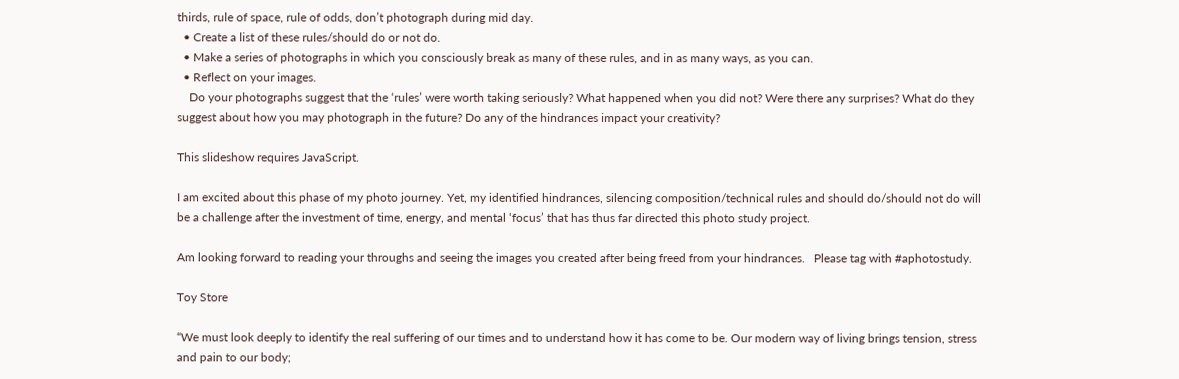thirds, rule of space, rule of odds, don’t photograph during mid day.
  • Create a list of these rules/should do or not do.
  • Make a series of photographs in which you consciously break as many of these rules, and in as many ways, as you can.
  • Reflect on your images.
    Do your photographs suggest that the ‘rules’ were worth taking seriously? What happened when you did not? Were there any surprises? What do they suggest about how you may photograph in the future? Do any of the hindrances impact your creativity?

This slideshow requires JavaScript.

I am excited about this phase of my photo journey. Yet, my identified hindrances, silencing composition/technical rules and should do/should not do will be a challenge after the investment of time, energy, and mental ‘focus’ that has thus far directed this photo study project.

Am looking forward to reading your throughs and seeing the images you created after being freed from your hindrances.   Please tag with #aphotostudy.

Toy Store

“We must look deeply to identify the real suffering of our times and to understand how it has come to be. Our modern way of living brings tension, stress and pain to our body;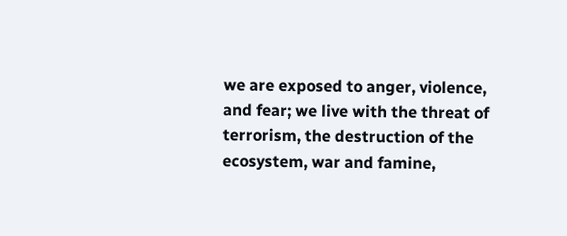we are exposed to anger, violence, and fear; we live with the threat of terrorism, the destruction of the ecosystem, war and famine,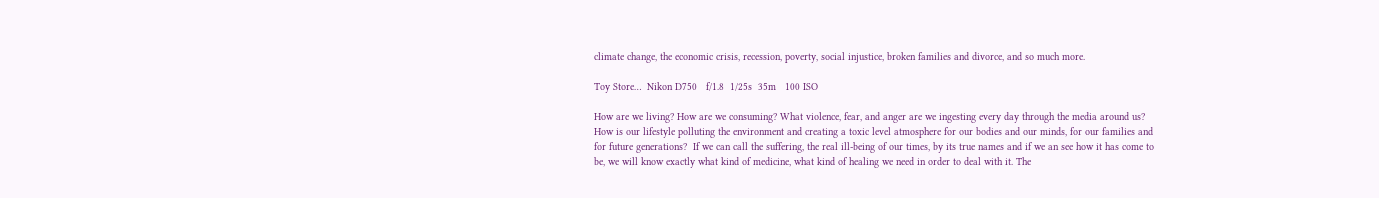climate change, the economic crisis, recession, poverty, social injustice, broken families and divorce, and so much more.

Toy Store…  Nikon D750   f/1.8  1/25s  35m   100 ISO

How are we living? How are we consuming? What violence, fear, and anger are we ingesting every day through the media around us? How is our lifestyle polluting the environment and creating a toxic level atmosphere for our bodies and our minds, for our families and for future generations?  If we can call the suffering, the real ill-being of our times, by its true names and if we an see how it has come to be, we will know exactly what kind of medicine, what kind of healing we need in order to deal with it. The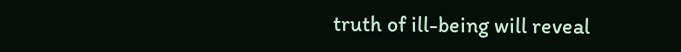truth of ill-being will reveal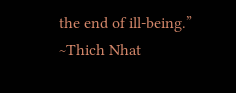the end of ill-being.” ~Thich Nhat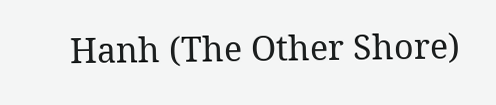Hanh (The Other Shore)